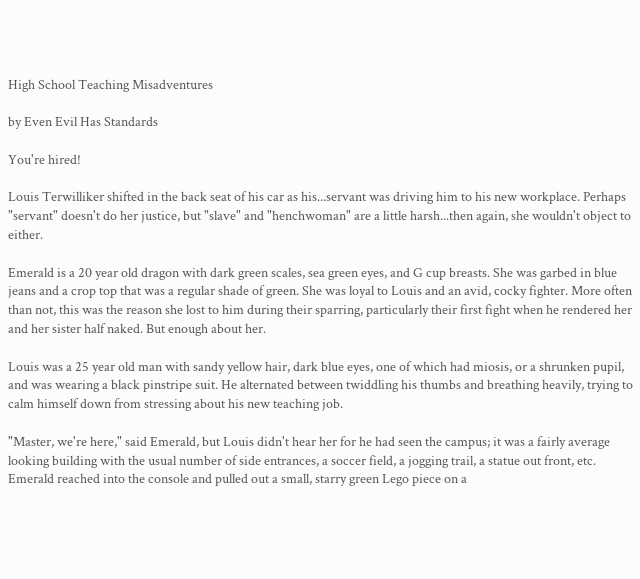High School Teaching Misadventures

by Even Evil Has Standards

You're hired!

Louis Terwilliker shifted in the back seat of his car as his...servant was driving him to his new workplace. Perhaps "servant" doesn't do her justice, but "slave" and "henchwoman" are a little harsh...then again, she wouldn't object to either.

Emerald is a 20 year old dragon with dark green scales, sea green eyes, and G cup breasts. She was garbed in blue jeans and a crop top that was a regular shade of green. She was loyal to Louis and an avid, cocky fighter. More often than not, this was the reason she lost to him during their sparring, particularly their first fight when he rendered her and her sister half naked. But enough about her.

Louis was a 25 year old man with sandy yellow hair, dark blue eyes, one of which had miosis, or a shrunken pupil, and was wearing a black pinstripe suit. He alternated between twiddling his thumbs and breathing heavily, trying to calm himself down from stressing about his new teaching job.

"Master, we're here," said Emerald, but Louis didn't hear her for he had seen the campus; it was a fairly average looking building with the usual number of side entrances, a soccer field, a jogging trail, a statue out front, etc. Emerald reached into the console and pulled out a small, starry green Lego piece on a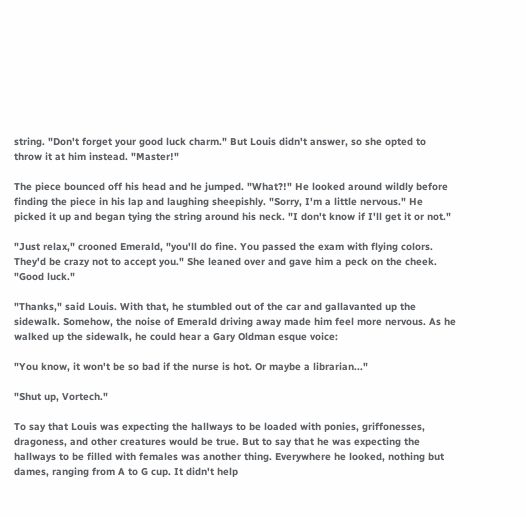string. "Don't forget your good luck charm." But Louis didn't answer, so she opted to throw it at him instead. "Master!"

The piece bounced off his head and he jumped. "What?!" He looked around wildly before finding the piece in his lap and laughing sheepishly. "Sorry, I'm a little nervous." He picked it up and began tying the string around his neck. "I don't know if I'll get it or not."

"Just relax," crooned Emerald, "you'll do fine. You passed the exam with flying colors. They'd be crazy not to accept you." She leaned over and gave him a peck on the cheek. "Good luck."

"Thanks," said Louis. With that, he stumbled out of the car and gallavanted up the sidewalk. Somehow, the noise of Emerald driving away made him feel more nervous. As he walked up the sidewalk, he could hear a Gary Oldman esque voice:

"You know, it won't be so bad if the nurse is hot. Or maybe a librarian..."

"Shut up, Vortech."

To say that Louis was expecting the hallways to be loaded with ponies, griffonesses, dragoness, and other creatures would be true. But to say that he was expecting the hallways to be filled with females was another thing. Everywhere he looked, nothing but dames, ranging from A to G cup. It didn't help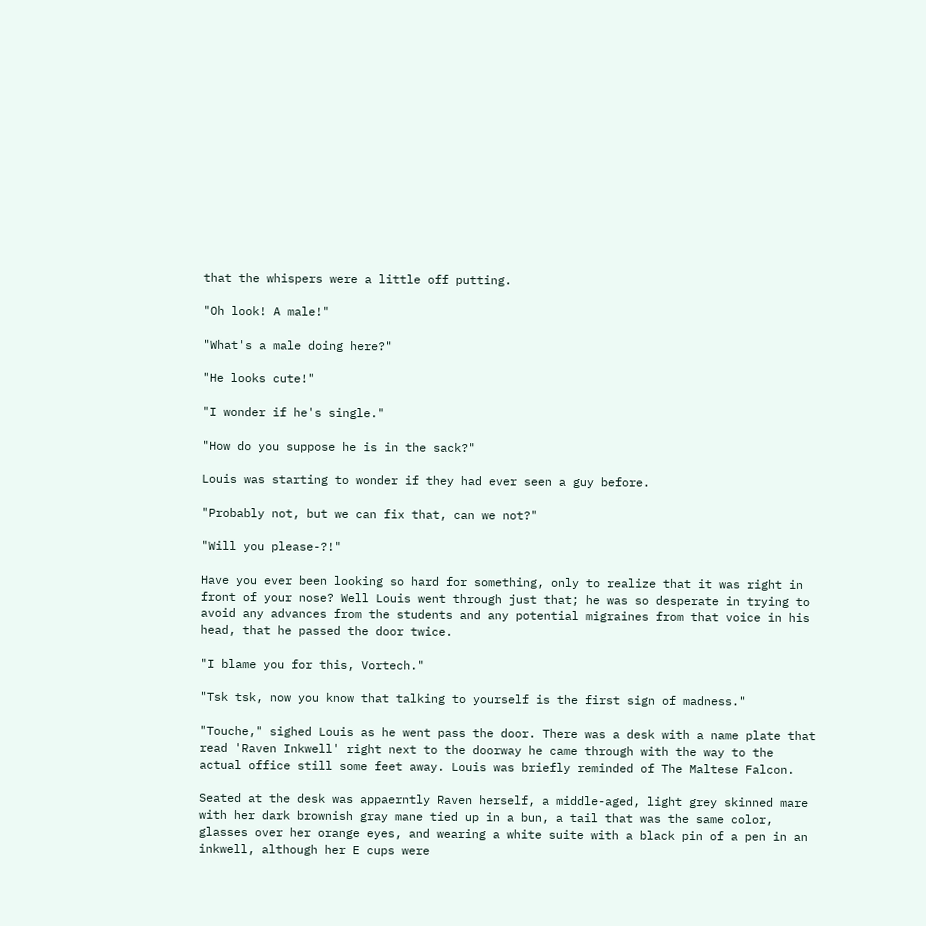that the whispers were a little off putting.

"Oh look! A male!"

"What's a male doing here?"

"He looks cute!"

"I wonder if he's single."

"How do you suppose he is in the sack?"

Louis was starting to wonder if they had ever seen a guy before.

"Probably not, but we can fix that, can we not?"

"Will you please-?!"

Have you ever been looking so hard for something, only to realize that it was right in front of your nose? Well Louis went through just that; he was so desperate in trying to avoid any advances from the students and any potential migraines from that voice in his head, that he passed the door twice.

"I blame you for this, Vortech."

"Tsk tsk, now you know that talking to yourself is the first sign of madness."

"Touche," sighed Louis as he went pass the door. There was a desk with a name plate that read 'Raven Inkwell' right next to the doorway he came through with the way to the actual office still some feet away. Louis was briefly reminded of The Maltese Falcon.

Seated at the desk was appaerntly Raven herself, a middle-aged, light grey skinned mare with her dark brownish gray mane tied up in a bun, a tail that was the same color, glasses over her orange eyes, and wearing a white suite with a black pin of a pen in an inkwell, although her E cups were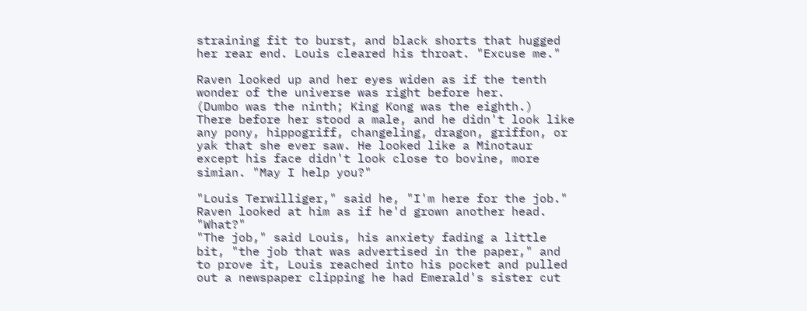straining fit to burst, and black shorts that hugged her rear end. Louis cleared his throat. "Excuse me."

Raven looked up and her eyes widen as if the tenth wonder of the universe was right before her.
(Dumbo was the ninth; King Kong was the eighth.)
There before her stood a male, and he didn't look like any pony, hippogriff, changeling, dragon, griffon, or yak that she ever saw. He looked like a Minotaur except his face didn't look close to bovine, more simian. "May I help you?"

"Louis Terwilliger," said he, "I'm here for the job."
Raven looked at him as if he'd grown another head. "What?"
"The job," said Louis, his anxiety fading a little bit, "the job that was advertised in the paper," and to prove it, Louis reached into his pocket and pulled out a newspaper clipping he had Emerald's sister cut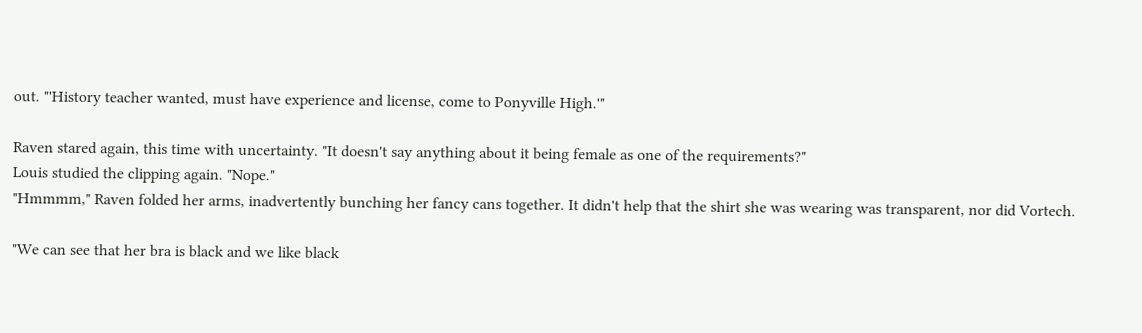out. "'History teacher wanted, must have experience and license, come to Ponyville High.'"

Raven stared again, this time with uncertainty. "It doesn't say anything about it being female as one of the requirements?"
Louis studied the clipping again. "Nope."
"Hmmmm," Raven folded her arms, inadvertently bunching her fancy cans together. It didn't help that the shirt she was wearing was transparent, nor did Vortech.

"We can see that her bra is black and we like black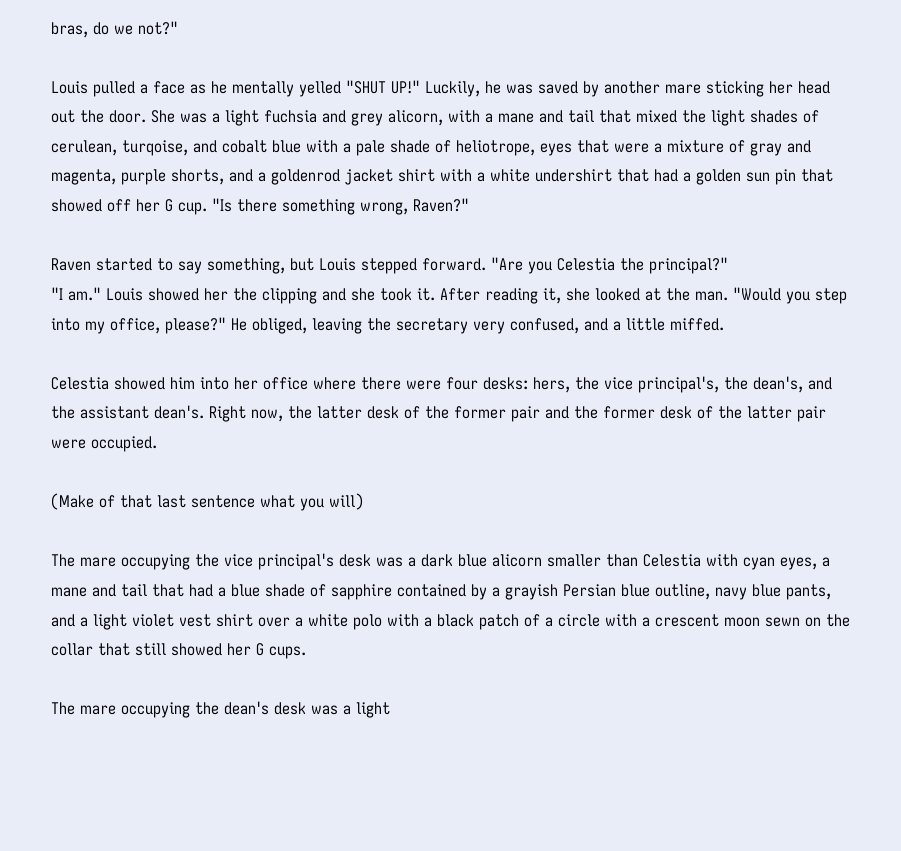bras, do we not?"

Louis pulled a face as he mentally yelled "SHUT UP!" Luckily, he was saved by another mare sticking her head out the door. She was a light fuchsia and grey alicorn, with a mane and tail that mixed the light shades of cerulean, turqoise, and cobalt blue with a pale shade of heliotrope, eyes that were a mixture of gray and magenta, purple shorts, and a goldenrod jacket shirt with a white undershirt that had a golden sun pin that showed off her G cup. "Is there something wrong, Raven?"

Raven started to say something, but Louis stepped forward. "Are you Celestia the principal?"
"I am." Louis showed her the clipping and she took it. After reading it, she looked at the man. "Would you step into my office, please?" He obliged, leaving the secretary very confused, and a little miffed.

Celestia showed him into her office where there were four desks: hers, the vice principal's, the dean's, and the assistant dean's. Right now, the latter desk of the former pair and the former desk of the latter pair were occupied.

(Make of that last sentence what you will)

The mare occupying the vice principal's desk was a dark blue alicorn smaller than Celestia with cyan eyes, a mane and tail that had a blue shade of sapphire contained by a grayish Persian blue outline, navy blue pants, and a light violet vest shirt over a white polo with a black patch of a circle with a crescent moon sewn on the collar that still showed her G cups.

The mare occupying the dean's desk was a light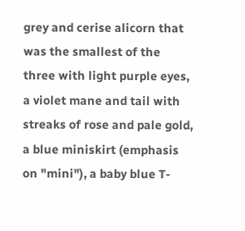grey and cerise alicorn that was the smallest of the three with light purple eyes, a violet mane and tail with streaks of rose and pale gold, a blue miniskirt (emphasis on "mini"), a baby blue T-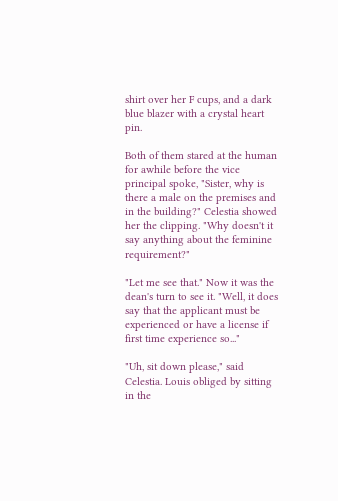shirt over her F cups, and a dark blue blazer with a crystal heart pin.

Both of them stared at the human for awhile before the vice principal spoke, "Sister, why is there a male on the premises and in the building?" Celestia showed her the clipping. "Why doesn't it say anything about the feminine requirement?"

"Let me see that." Now it was the dean's turn to see it. "Well, it does say that the applicant must be experienced or have a license if first time experience so..."

"Uh, sit down please," said Celestia. Louis obliged by sitting in the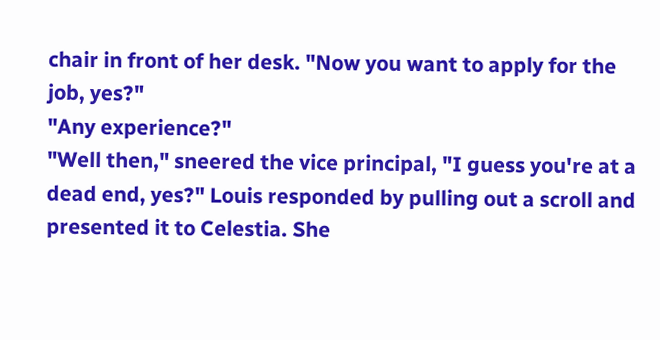chair in front of her desk. "Now you want to apply for the job, yes?"
"Any experience?"
"Well then," sneered the vice principal, "I guess you're at a dead end, yes?" Louis responded by pulling out a scroll and presented it to Celestia. She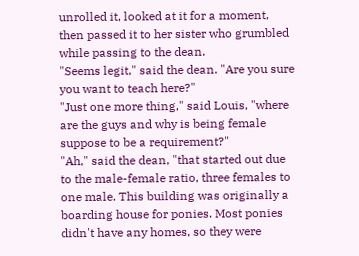unrolled it, looked at it for a moment, then passed it to her sister who grumbled while passing to the dean.
"Seems legit," said the dean. "Are you sure you want to teach here?"
"Just one more thing," said Louis, "where are the guys and why is being female suppose to be a requirement?"
"Ah," said the dean, "that started out due to the male-female ratio, three females to one male. This building was originally a boarding house for ponies. Most ponies didn't have any homes, so they were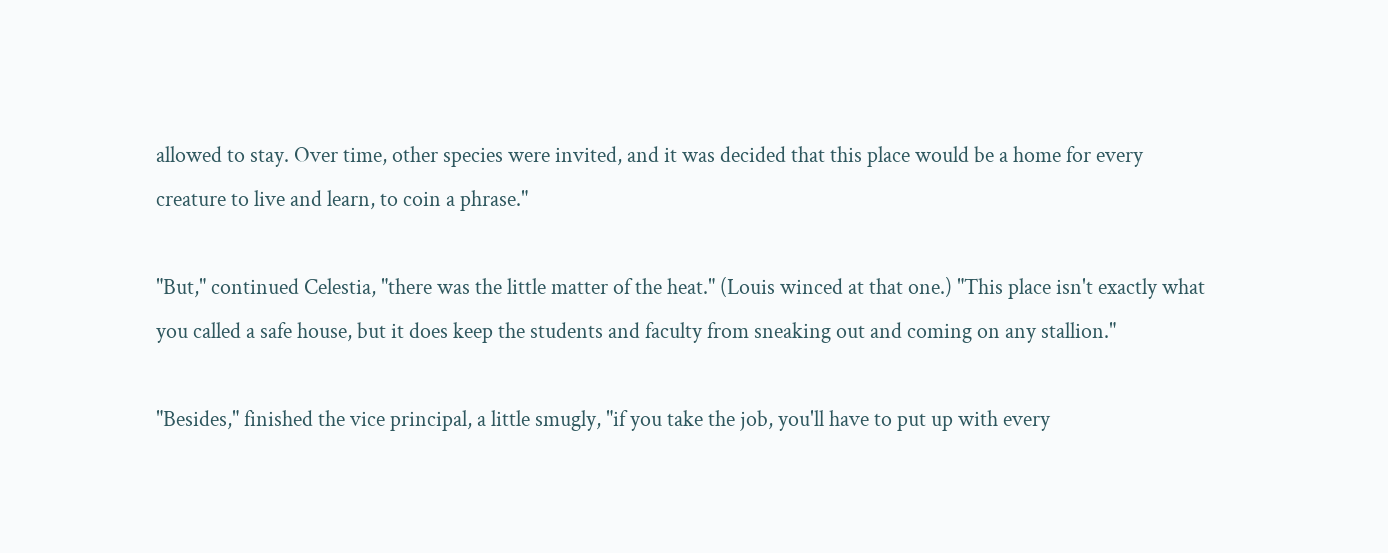allowed to stay. Over time, other species were invited, and it was decided that this place would be a home for every creature to live and learn, to coin a phrase."

"But," continued Celestia, "there was the little matter of the heat." (Louis winced at that one.) "This place isn't exactly what you called a safe house, but it does keep the students and faculty from sneaking out and coming on any stallion."

"Besides," finished the vice principal, a little smugly, "if you take the job, you'll have to put up with every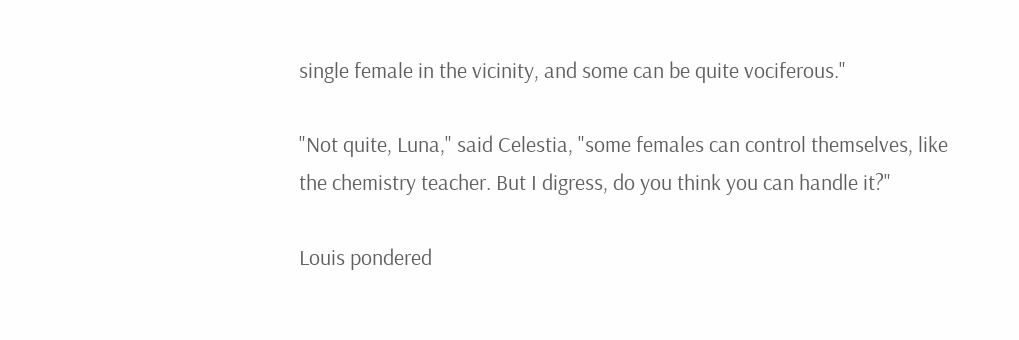single female in the vicinity, and some can be quite vociferous."

"Not quite, Luna," said Celestia, "some females can control themselves, like the chemistry teacher. But I digress, do you think you can handle it?"

Louis pondered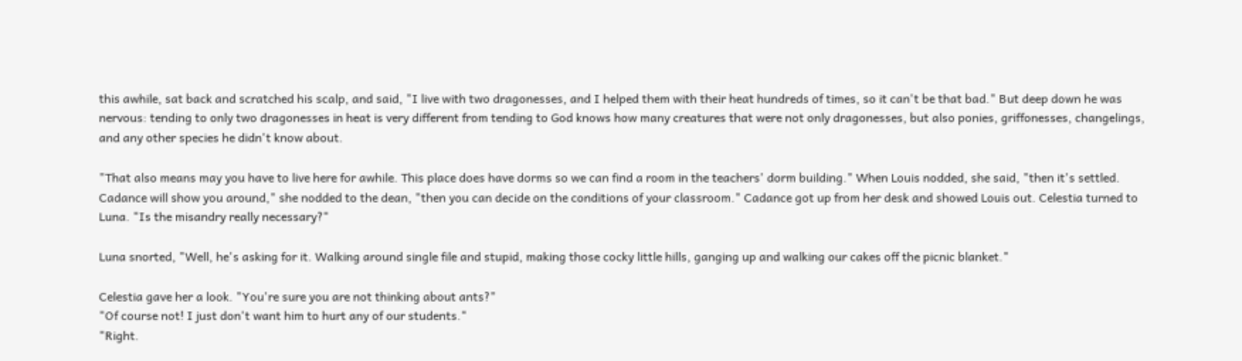this awhile, sat back and scratched his scalp, and said, "I live with two dragonesses, and I helped them with their heat hundreds of times, so it can't be that bad." But deep down he was nervous: tending to only two dragonesses in heat is very different from tending to God knows how many creatures that were not only dragonesses, but also ponies, griffonesses, changelings, and any other species he didn't know about.

"That also means may you have to live here for awhile. This place does have dorms so we can find a room in the teachers' dorm building." When Louis nodded, she said, "then it's settled. Cadance will show you around," she nodded to the dean, "then you can decide on the conditions of your classroom." Cadance got up from her desk and showed Louis out. Celestia turned to Luna. "Is the misandry really necessary?"

Luna snorted, "Well, he's asking for it. Walking around single file and stupid, making those cocky little hills, ganging up and walking our cakes off the picnic blanket."

Celestia gave her a look. "You're sure you are not thinking about ants?"
"Of course not! I just don't want him to hurt any of our students."
"Right.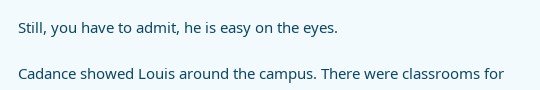Still, you have to admit, he is easy on the eyes.

Cadance showed Louis around the campus. There were classrooms for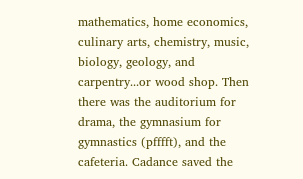mathematics, home economics, culinary arts, chemistry, music, biology, geology, and carpentry...or wood shop. Then there was the auditorium for drama, the gymnasium for gymnastics (pfffft), and the cafeteria. Cadance saved the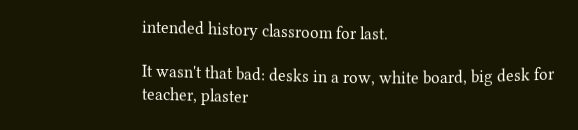intended history classroom for last.

It wasn't that bad: desks in a row, white board, big desk for teacher, plaster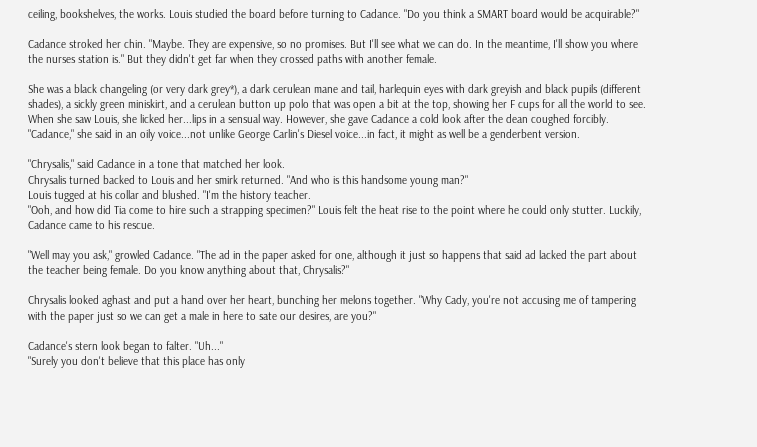ceiling, bookshelves, the works. Louis studied the board before turning to Cadance. "Do you think a SMART board would be acquirable?"

Cadance stroked her chin. "Maybe. They are expensive, so no promises. But I'll see what we can do. In the meantime, I'll show you where the nurses station is." But they didn't get far when they crossed paths with another female.

She was a black changeling (or very dark grey*), a dark cerulean mane and tail, harlequin eyes with dark greyish and black pupils (different shades), a sickly green miniskirt, and a cerulean button up polo that was open a bit at the top, showing her F cups for all the world to see. When she saw Louis, she licked her...lips in a sensual way. However, she gave Cadance a cold look after the dean coughed forcibly. "Cadance," she said in an oily voice...not unlike George Carlin's Diesel voice...in fact, it might as well be a genderbent version.

"Chrysalis," said Cadance in a tone that matched her look.
Chrysalis turned backed to Louis and her smirk returned. "And who is this handsome young man?"
Louis tugged at his collar and blushed. "I'm the history teacher.
"Ooh, and how did Tia come to hire such a strapping specimen?" Louis felt the heat rise to the point where he could only stutter. Luckily, Cadance came to his rescue.

"Well may you ask," growled Cadance. "The ad in the paper asked for one, although it just so happens that said ad lacked the part about the teacher being female. Do you know anything about that, Chrysalis?"

Chrysalis looked aghast and put a hand over her heart, bunching her melons together. "Why Cady, you're not accusing me of tampering with the paper just so we can get a male in here to sate our desires, are you?"

Cadance's stern look began to falter. "Uh..."
"Surely you don't believe that this place has only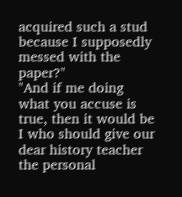acquired such a stud because I supposedly messed with the paper?"
"And if me doing what you accuse is true, then it would be I who should give our dear history teacher the personal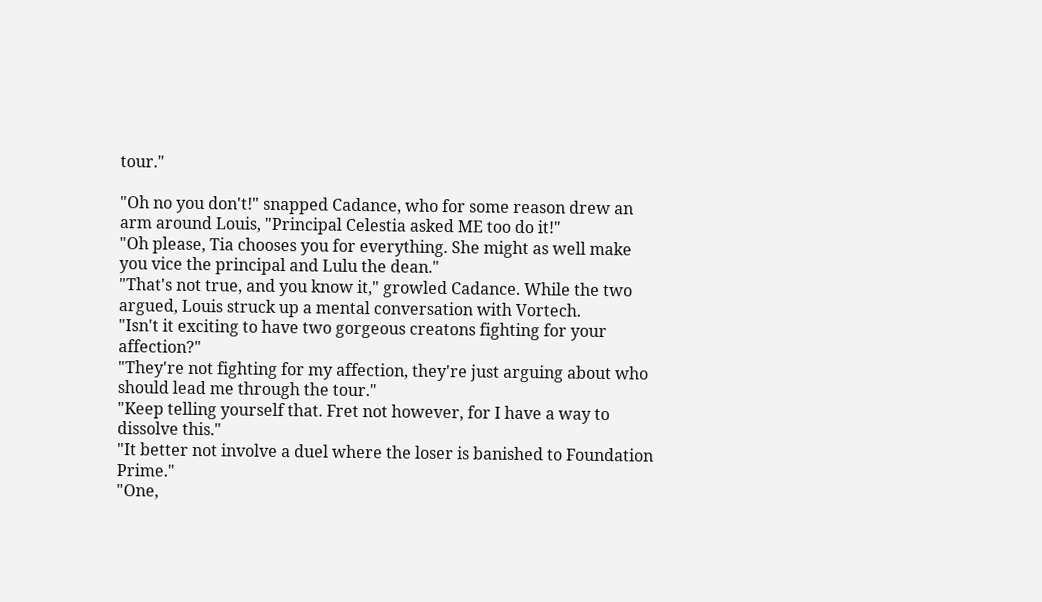tour."

"Oh no you don't!" snapped Cadance, who for some reason drew an arm around Louis, "Principal Celestia asked ME too do it!"
"Oh please, Tia chooses you for everything. She might as well make you vice the principal and Lulu the dean."
"That's not true, and you know it," growled Cadance. While the two argued, Louis struck up a mental conversation with Vortech.
"Isn't it exciting to have two gorgeous creatons fighting for your affection?"
"They're not fighting for my affection, they're just arguing about who should lead me through the tour."
"Keep telling yourself that. Fret not however, for I have a way to dissolve this."
"It better not involve a duel where the loser is banished to Foundation Prime."
"One,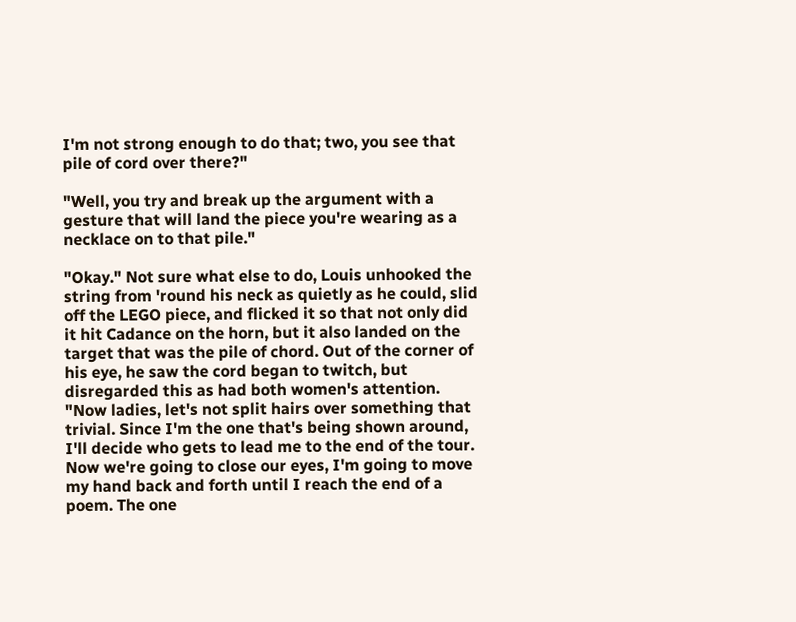I'm not strong enough to do that; two, you see that pile of cord over there?"

"Well, you try and break up the argument with a gesture that will land the piece you're wearing as a necklace on to that pile."

"Okay." Not sure what else to do, Louis unhooked the string from 'round his neck as quietly as he could, slid off the LEGO piece, and flicked it so that not only did it hit Cadance on the horn, but it also landed on the target that was the pile of chord. Out of the corner of his eye, he saw the cord began to twitch, but disregarded this as had both women's attention. "Now ladies, let's not split hairs over something that trivial. Since I'm the one that's being shown around, I'll decide who gets to lead me to the end of the tour. Now we're going to close our eyes, I'm going to move my hand back and forth until I reach the end of a poem. The one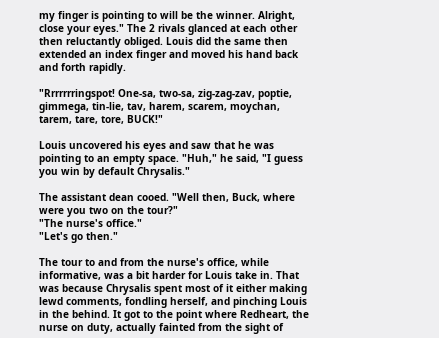my finger is pointing to will be the winner. Alright, close your eyes." The 2 rivals glanced at each other then reluctantly obliged. Louis did the same then extended an index finger and moved his hand back and forth rapidly.

"Rrrrrrringspot! One-sa, two-sa, zig-zag-zav, poptie, gimmega, tin-lie, tav, harem, scarem, moychan, tarem, tare, tore, BUCK!"

Louis uncovered his eyes and saw that he was pointing to an empty space. "Huh," he said, "I guess you win by default Chrysalis."

The assistant dean cooed. "Well then, Buck, where were you two on the tour?"
"The nurse's office."
"Let's go then."

The tour to and from the nurse's office, while informative, was a bit harder for Louis take in. That was because Chrysalis spent most of it either making lewd comments, fondling herself, and pinching Louis in the behind. It got to the point where Redheart, the nurse on duty, actually fainted from the sight of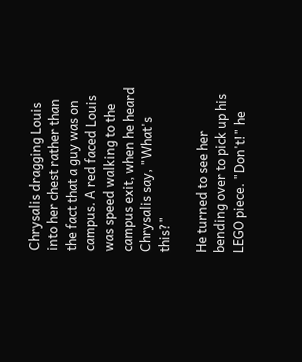Chrysalis dragging Louis into her chest rather than the fact that a guy was on campus. A red faced Louis was speed walking to the campus exit, when he heard Chrysalis say, "What's this?"

He turned to see her bending over to pick up his LEGO piece. "Don't!" he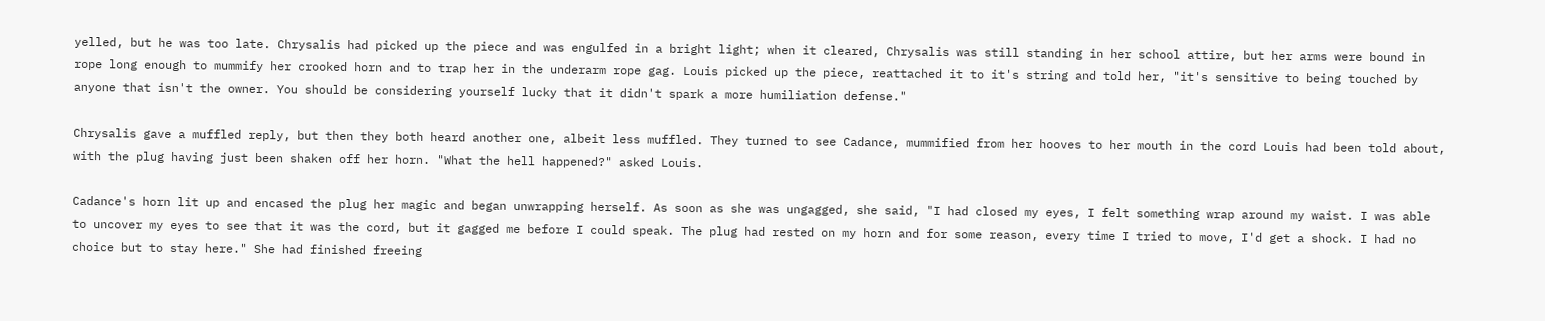yelled, but he was too late. Chrysalis had picked up the piece and was engulfed in a bright light; when it cleared, Chrysalis was still standing in her school attire, but her arms were bound in rope long enough to mummify her crooked horn and to trap her in the underarm rope gag. Louis picked up the piece, reattached it to it's string and told her, "it's sensitive to being touched by anyone that isn't the owner. You should be considering yourself lucky that it didn't spark a more humiliation defense."

Chrysalis gave a muffled reply, but then they both heard another one, albeit less muffled. They turned to see Cadance, mummified from her hooves to her mouth in the cord Louis had been told about, with the plug having just been shaken off her horn. "What the hell happened?" asked Louis.

Cadance's horn lit up and encased the plug her magic and began unwrapping herself. As soon as she was ungagged, she said, "I had closed my eyes, I felt something wrap around my waist. I was able to uncover my eyes to see that it was the cord, but it gagged me before I could speak. The plug had rested on my horn and for some reason, every time I tried to move, I'd get a shock. I had no choice but to stay here." She had finished freeing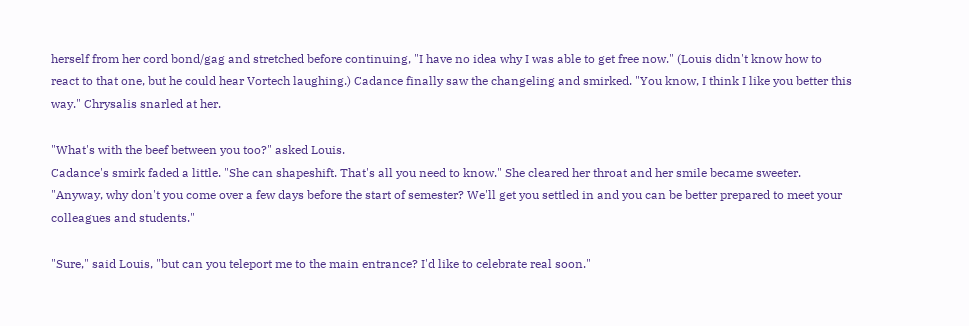herself from her cord bond/gag and stretched before continuing, "I have no idea why I was able to get free now." (Louis didn't know how to react to that one, but he could hear Vortech laughing.) Cadance finally saw the changeling and smirked. "You know, I think I like you better this way." Chrysalis snarled at her.

"What's with the beef between you too?" asked Louis.
Cadance's smirk faded a little. "She can shapeshift. That's all you need to know." She cleared her throat and her smile became sweeter. "Anyway, why don't you come over a few days before the start of semester? We'll get you settled in and you can be better prepared to meet your colleagues and students."

"Sure," said Louis, "but can you teleport me to the main entrance? I'd like to celebrate real soon."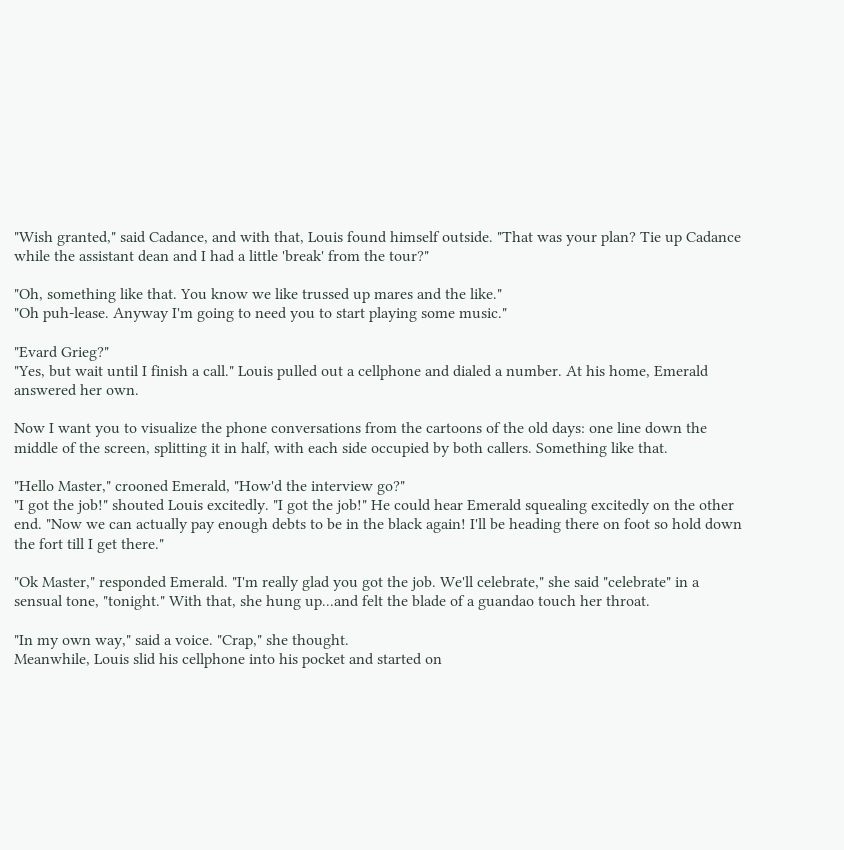"Wish granted," said Cadance, and with that, Louis found himself outside. "That was your plan? Tie up Cadance while the assistant dean and I had a little 'break' from the tour?"

"Oh, something like that. You know we like trussed up mares and the like."
"Oh puh-lease. Anyway I'm going to need you to start playing some music."

"Evard Grieg?"
"Yes, but wait until I finish a call." Louis pulled out a cellphone and dialed a number. At his home, Emerald answered her own.

Now I want you to visualize the phone conversations from the cartoons of the old days: one line down the middle of the screen, splitting it in half, with each side occupied by both callers. Something like that.

"Hello Master," crooned Emerald, "How'd the interview go?"
"I got the job!" shouted Louis excitedly. "I got the job!" He could hear Emerald squealing excitedly on the other end. "Now we can actually pay enough debts to be in the black again! I'll be heading there on foot so hold down the fort till I get there."

"Ok Master," responded Emerald. "I'm really glad you got the job. We'll celebrate," she said "celebrate" in a sensual tone, "tonight." With that, she hung up...and felt the blade of a guandao touch her throat.

"In my own way," said a voice. "Crap," she thought.
Meanwhile, Louis slid his cellphone into his pocket and started on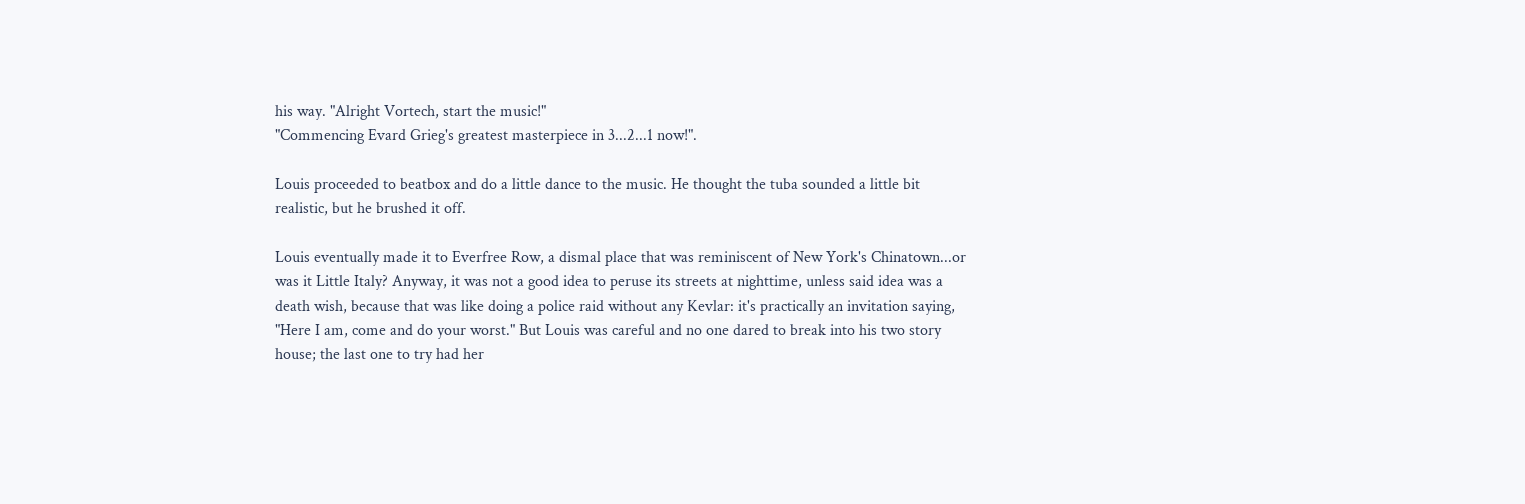his way. "Alright Vortech, start the music!"
"Commencing Evard Grieg's greatest masterpiece in 3...2...1 now!".

Louis proceeded to beatbox and do a little dance to the music. He thought the tuba sounded a little bit realistic, but he brushed it off.

Louis eventually made it to Everfree Row, a dismal place that was reminiscent of New York's Chinatown...or was it Little Italy? Anyway, it was not a good idea to peruse its streets at nighttime, unless said idea was a death wish, because that was like doing a police raid without any Kevlar: it's practically an invitation saying, "Here I am, come and do your worst." But Louis was careful and no one dared to break into his two story house; the last one to try had her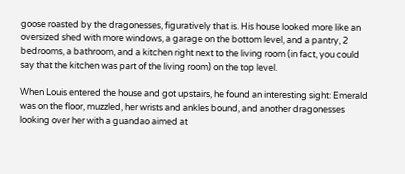goose roasted by the dragonesses, figuratively that is. His house looked more like an oversized shed with more windows, a garage on the bottom level, and a pantry, 2 bedrooms, a bathroom, and a kitchen right next to the living room (in fact, you could say that the kitchen was part of the living room) on the top level.

When Louis entered the house and got upstairs, he found an interesting sight: Emerald was on the floor, muzzled, her wrists and ankles bound, and another dragonesses looking over her with a guandao aimed at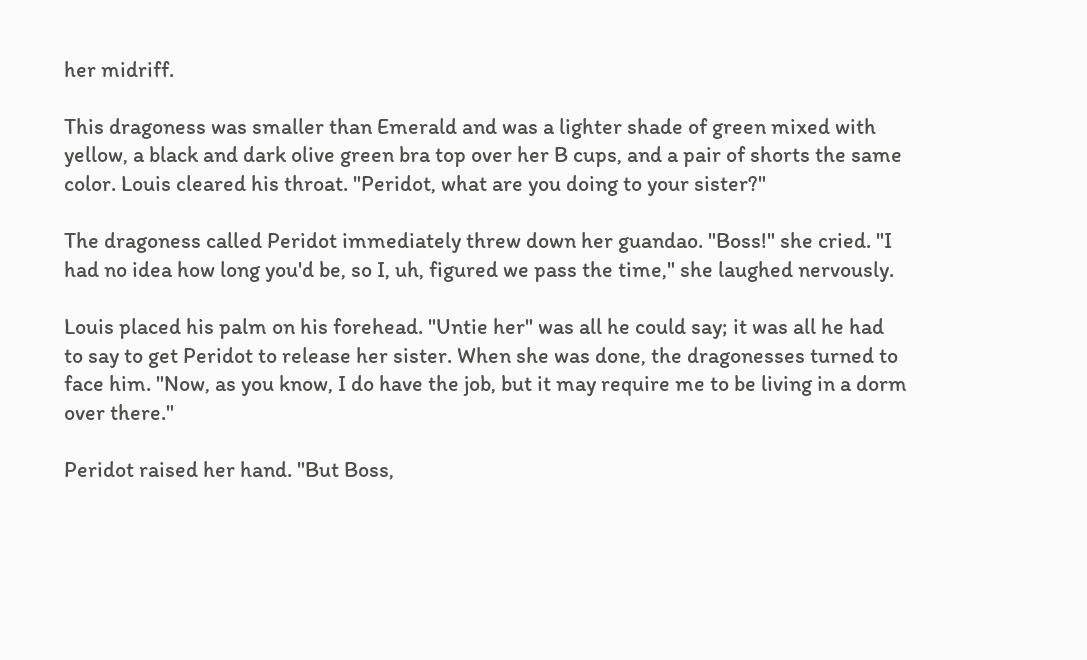her midriff.

This dragoness was smaller than Emerald and was a lighter shade of green mixed with yellow, a black and dark olive green bra top over her B cups, and a pair of shorts the same color. Louis cleared his throat. "Peridot, what are you doing to your sister?"

The dragoness called Peridot immediately threw down her guandao. "Boss!" she cried. "I had no idea how long you'd be, so I, uh, figured we pass the time," she laughed nervously.

Louis placed his palm on his forehead. "Untie her" was all he could say; it was all he had to say to get Peridot to release her sister. When she was done, the dragonesses turned to face him. "Now, as you know, I do have the job, but it may require me to be living in a dorm over there."

Peridot raised her hand. "But Boss,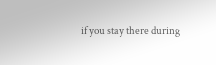if you stay there during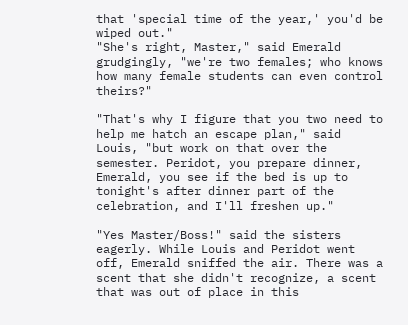that 'special time of the year,' you'd be wiped out."
"She's right, Master," said Emerald grudgingly, "we're two females; who knows how many female students can even control theirs?"

"That's why I figure that you two need to help me hatch an escape plan," said Louis, "but work on that over the semester. Peridot, you prepare dinner, Emerald, you see if the bed is up to tonight's after dinner part of the celebration, and I'll freshen up."

"Yes Master/Boss!" said the sisters eagerly. While Louis and Peridot went off, Emerald sniffed the air. There was a scent that she didn't recognize, a scent that was out of place in this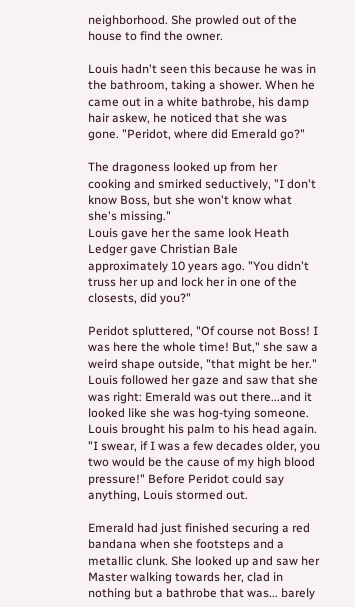neighborhood. She prowled out of the house to find the owner.

Louis hadn't seen this because he was in the bathroom, taking a shower. When he came out in a white bathrobe, his damp hair askew, he noticed that she was gone. "Peridot, where did Emerald go?"

The dragoness looked up from her cooking and smirked seductively, "I don't know Boss, but she won't know what she's missing."
Louis gave her the same look Heath Ledger gave Christian Bale approximately 10 years ago. "You didn't truss her up and lock her in one of the closests, did you?"

Peridot spluttered, "Of course not Boss! I was here the whole time! But," she saw a weird shape outside, "that might be her."
Louis followed her gaze and saw that she was right: Emerald was out there...and it looked like she was hog-tying someone. Louis brought his palm to his head again. "I swear, if I was a few decades older, you two would be the cause of my high blood pressure!" Before Peridot could say anything, Louis stormed out.

Emerald had just finished securing a red bandana when she footsteps and a metallic clunk. She looked up and saw her Master walking towards her, clad in nothing but a bathrobe that was... barely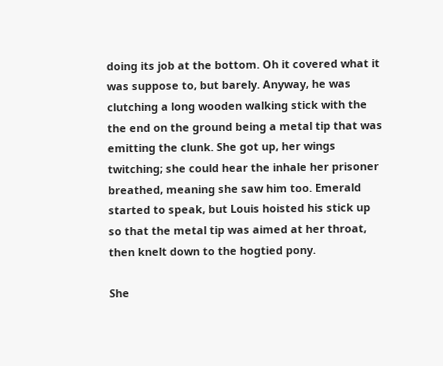doing its job at the bottom. Oh it covered what it was suppose to, but barely. Anyway, he was clutching a long wooden walking stick with the the end on the ground being a metal tip that was emitting the clunk. She got up, her wings twitching; she could hear the inhale her prisoner breathed, meaning she saw him too. Emerald started to speak, but Louis hoisted his stick up so that the metal tip was aimed at her throat, then knelt down to the hogtied pony.

She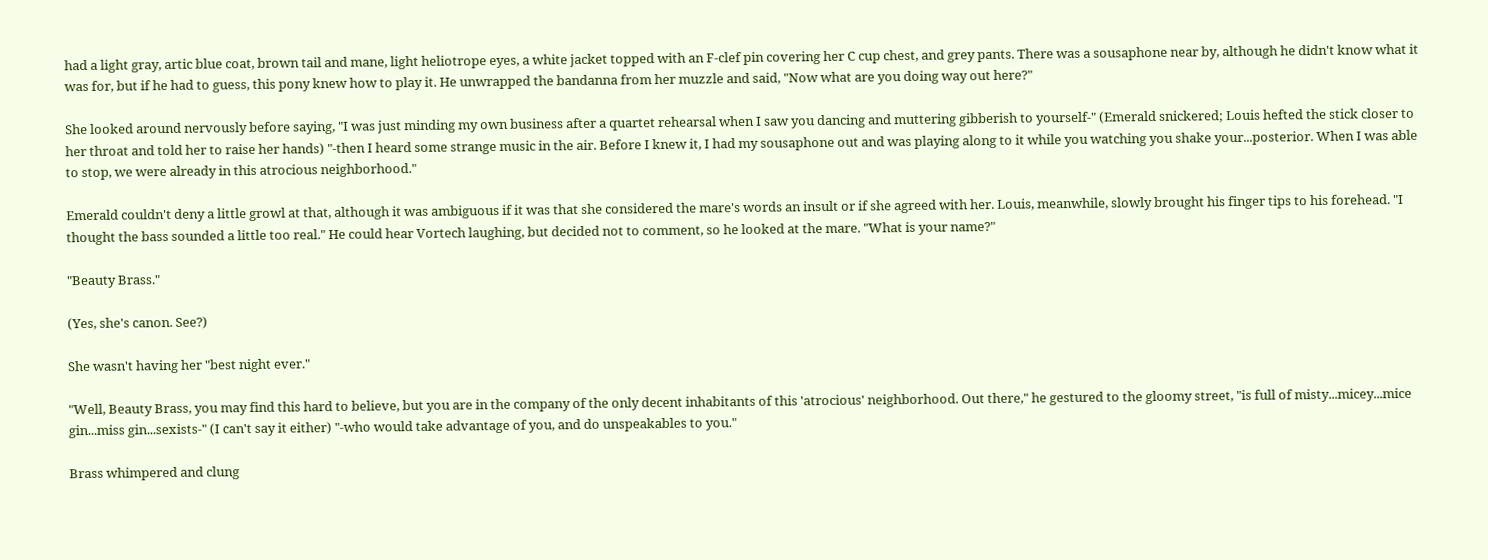had a light gray, artic blue coat, brown tail and mane, light heliotrope eyes, a white jacket topped with an F-clef pin covering her C cup chest, and grey pants. There was a sousaphone near by, although he didn't know what it was for, but if he had to guess, this pony knew how to play it. He unwrapped the bandanna from her muzzle and said, "Now what are you doing way out here?"

She looked around nervously before saying, "I was just minding my own business after a quartet rehearsal when I saw you dancing and muttering gibberish to yourself-" (Emerald snickered; Louis hefted the stick closer to her throat and told her to raise her hands) "-then I heard some strange music in the air. Before I knew it, I had my sousaphone out and was playing along to it while you watching you shake your...posterior. When I was able to stop, we were already in this atrocious neighborhood."

Emerald couldn't deny a little growl at that, although it was ambiguous if it was that she considered the mare's words an insult or if she agreed with her. Louis, meanwhile, slowly brought his finger tips to his forehead. "I thought the bass sounded a little too real." He could hear Vortech laughing, but decided not to comment, so he looked at the mare. "What is your name?"

"Beauty Brass."

(Yes, she's canon. See?)

She wasn't having her "best night ever."

"Well, Beauty Brass, you may find this hard to believe, but you are in the company of the only decent inhabitants of this 'atrocious' neighborhood. Out there," he gestured to the gloomy street, "is full of misty...micey...mice gin...miss gin...sexists-" (I can't say it either) "-who would take advantage of you, and do unspeakables to you."

Brass whimpered and clung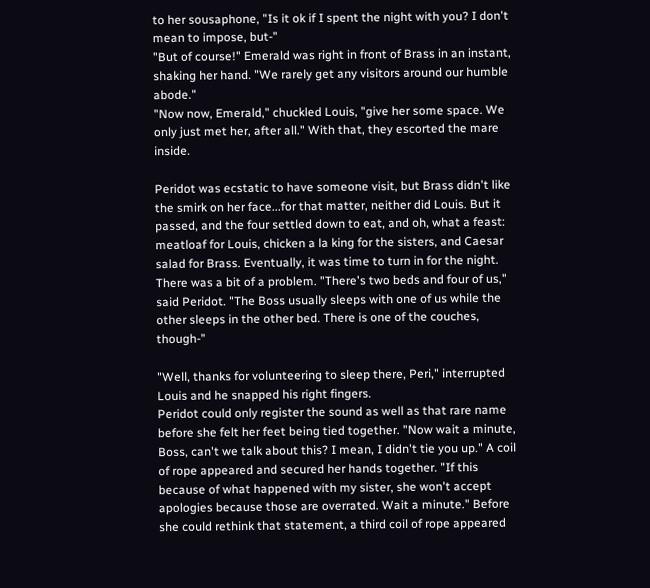to her sousaphone, "Is it ok if I spent the night with you? I don't mean to impose, but-"
"But of course!" Emerald was right in front of Brass in an instant, shaking her hand. "We rarely get any visitors around our humble abode."
"Now now, Emerald," chuckled Louis, "give her some space. We only just met her, after all." With that, they escorted the mare inside.

Peridot was ecstatic to have someone visit, but Brass didn't like the smirk on her face...for that matter, neither did Louis. But it passed, and the four settled down to eat, and oh, what a feast: meatloaf for Louis, chicken a la king for the sisters, and Caesar salad for Brass. Eventually, it was time to turn in for the night. There was a bit of a problem. "There's two beds and four of us," said Peridot. "The Boss usually sleeps with one of us while the other sleeps in the other bed. There is one of the couches, though-"

"Well, thanks for volunteering to sleep there, Peri," interrupted Louis and he snapped his right fingers.
Peridot could only register the sound as well as that rare name before she felt her feet being tied together. "Now wait a minute, Boss, can't we talk about this? I mean, I didn't tie you up." A coil of rope appeared and secured her hands together. "If this because of what happened with my sister, she won't accept apologies because those are overrated. Wait a minute." Before she could rethink that statement, a third coil of rope appeared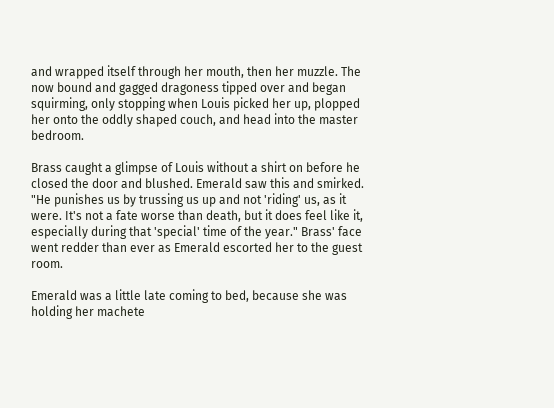and wrapped itself through her mouth, then her muzzle. The now bound and gagged dragoness tipped over and began squirming, only stopping when Louis picked her up, plopped her onto the oddly shaped couch, and head into the master bedroom.

Brass caught a glimpse of Louis without a shirt on before he closed the door and blushed. Emerald saw this and smirked. "He punishes us by trussing us up and not 'riding' us, as it were. It's not a fate worse than death, but it does feel like it, especially during that 'special' time of the year." Brass' face went redder than ever as Emerald escorted her to the guest room.

Emerald was a little late coming to bed, because she was holding her machete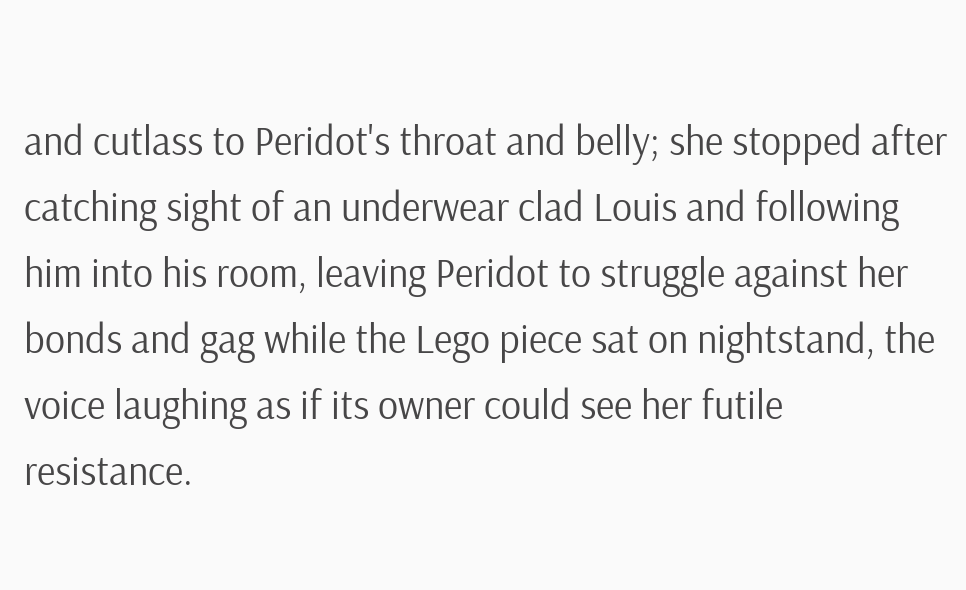and cutlass to Peridot's throat and belly; she stopped after catching sight of an underwear clad Louis and following him into his room, leaving Peridot to struggle against her bonds and gag while the Lego piece sat on nightstand, the voice laughing as if its owner could see her futile resistance.